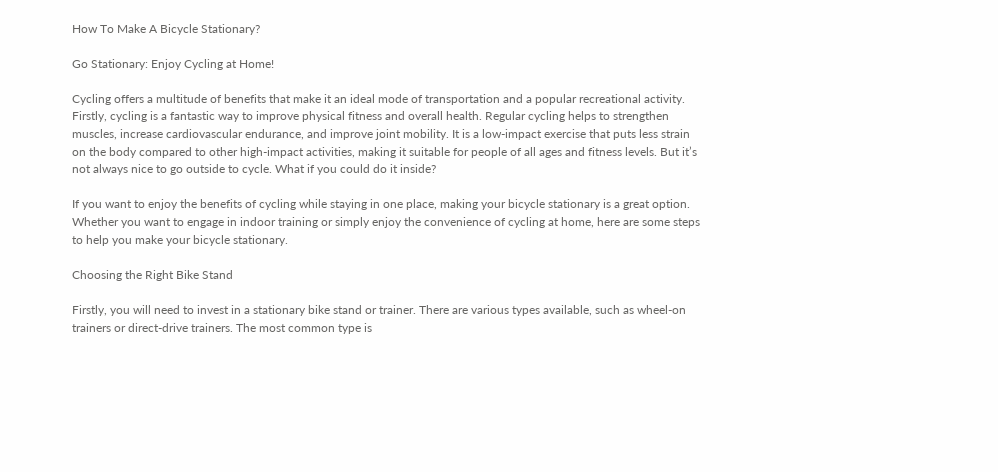How To Make A Bicycle Stationary?

Go Stationary: Enjoy Cycling at Home!

Cycling offers a multitude of benefits that make it an ideal mode of transportation and a popular recreational activity. Firstly, cycling is a fantastic way to improve physical fitness and overall health. Regular cycling helps to strengthen muscles, increase cardiovascular endurance, and improve joint mobility. It is a low-impact exercise that puts less strain on the body compared to other high-impact activities, making it suitable for people of all ages and fitness levels. But it’s not always nice to go outside to cycle. What if you could do it inside?

If you want to enjoy the benefits of cycling while staying in one place, making your bicycle stationary is a great option. Whether you want to engage in indoor training or simply enjoy the convenience of cycling at home, here are some steps to help you make your bicycle stationary.

Choosing the Right Bike Stand

Firstly, you will need to invest in a stationary bike stand or trainer. There are various types available, such as wheel-on trainers or direct-drive trainers. The most common type is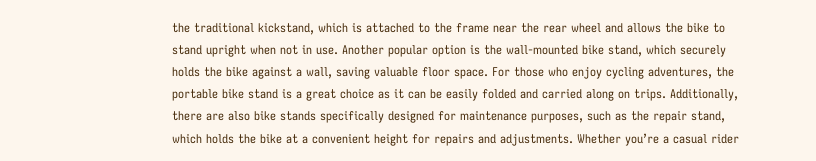the traditional kickstand, which is attached to the frame near the rear wheel and allows the bike to stand upright when not in use. Another popular option is the wall-mounted bike stand, which securely holds the bike against a wall, saving valuable floor space. For those who enjoy cycling adventures, the portable bike stand is a great choice as it can be easily folded and carried along on trips. Additionally, there are also bike stands specifically designed for maintenance purposes, such as the repair stand, which holds the bike at a convenient height for repairs and adjustments. Whether you’re a casual rider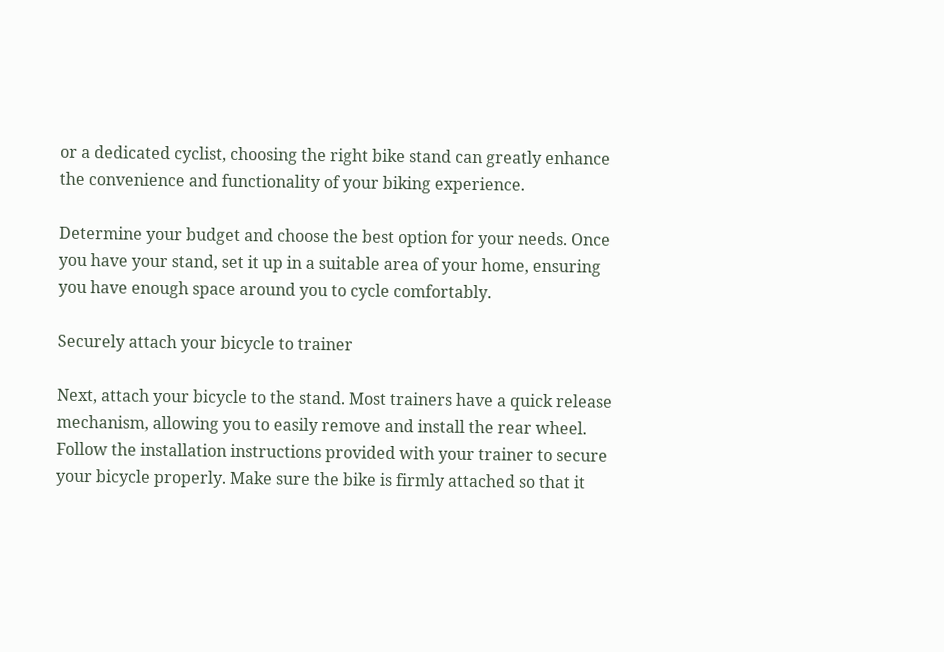or a dedicated cyclist, choosing the right bike stand can greatly enhance the convenience and functionality of your biking experience.

Determine your budget and choose the best option for your needs. Once you have your stand, set it up in a suitable area of your home, ensuring you have enough space around you to cycle comfortably.

Securely attach your bicycle to trainer

Next, attach your bicycle to the stand. Most trainers have a quick release mechanism, allowing you to easily remove and install the rear wheel. Follow the installation instructions provided with your trainer to secure your bicycle properly. Make sure the bike is firmly attached so that it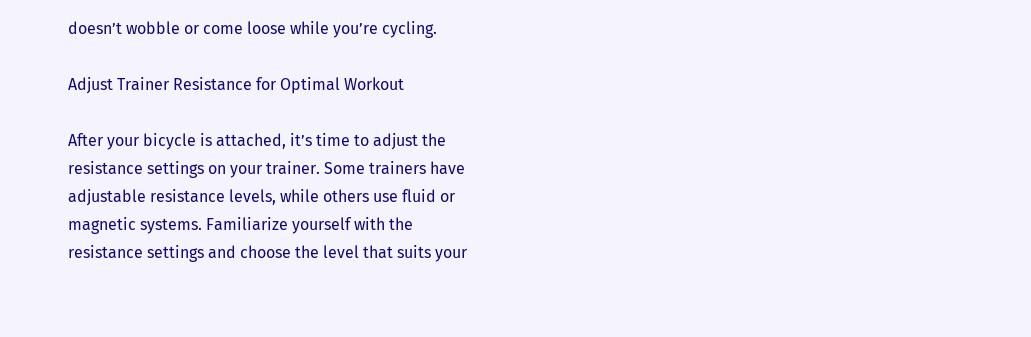doesn’t wobble or come loose while you’re cycling.

Adjust Trainer Resistance for Optimal Workout

After your bicycle is attached, it’s time to adjust the resistance settings on your trainer. Some trainers have adjustable resistance levels, while others use fluid or magnetic systems. Familiarize yourself with the resistance settings and choose the level that suits your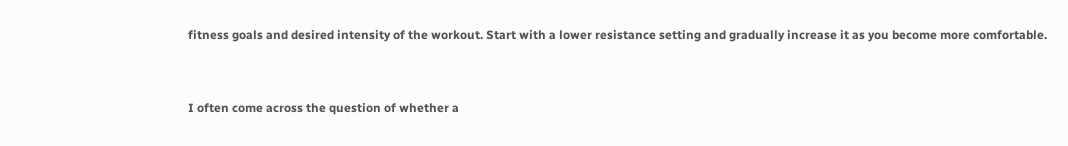fitness goals and desired intensity of the workout. Start with a lower resistance setting and gradually increase it as you become more comfortable.


I often come across the question of whether a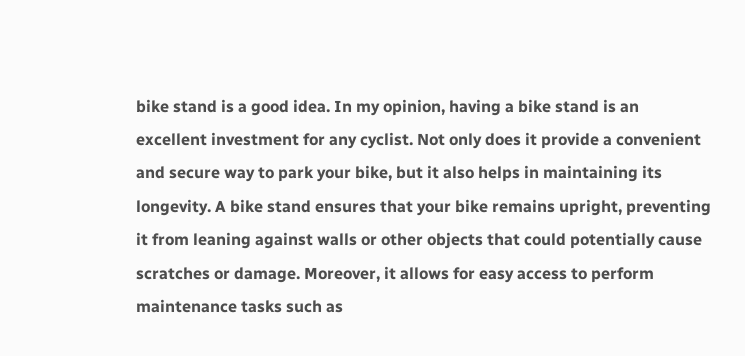bike stand is a good idea. In my opinion, having a bike stand is an excellent investment for any cyclist. Not only does it provide a convenient and secure way to park your bike, but it also helps in maintaining its longevity. A bike stand ensures that your bike remains upright, preventing it from leaning against walls or other objects that could potentially cause scratches or damage. Moreover, it allows for easy access to perform maintenance tasks such as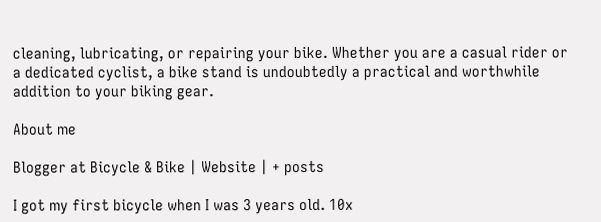cleaning, lubricating, or repairing your bike. Whether you are a casual rider or a dedicated cyclist, a bike stand is undoubtedly a practical and worthwhile addition to your biking gear.

About me

Blogger at Bicycle & Bike | Website | + posts

I got my first bicycle when I was 3 years old. 10x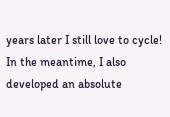years later I still love to cycle! In the meantime, I also developed an absolute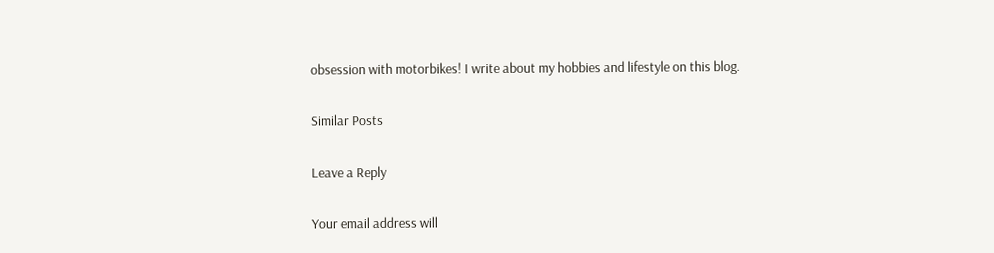obsession with motorbikes! I write about my hobbies and lifestyle on this blog.

Similar Posts

Leave a Reply

Your email address will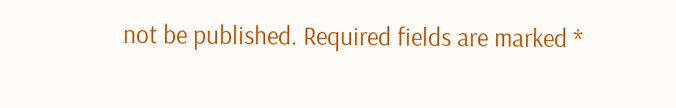not be published. Required fields are marked *